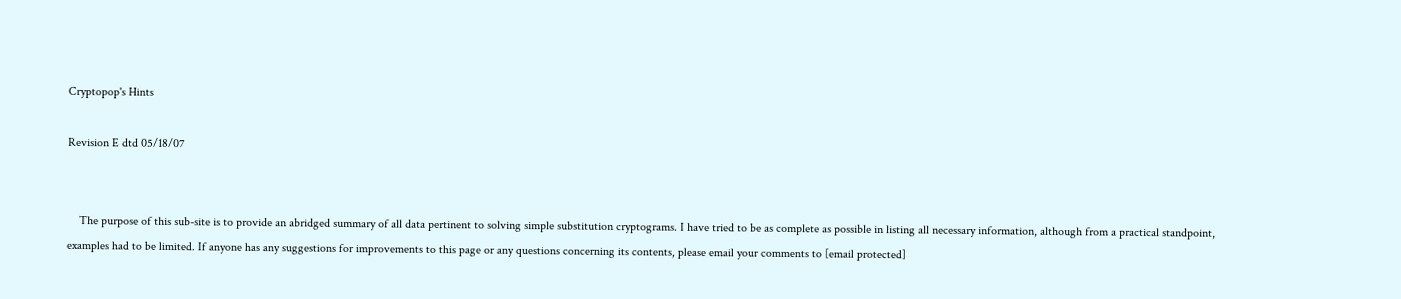Cryptopop's Hints

Revision E dtd 05/18/07


    The purpose of this sub-site is to provide an abridged summary of all data pertinent to solving simple substitution cryptograms. I have tried to be as complete as possible in listing all necessary information, although from a practical standpoint, examples had to be limited. If anyone has any suggestions for improvements to this page or any questions concerning its contents, please email your comments to [email protected]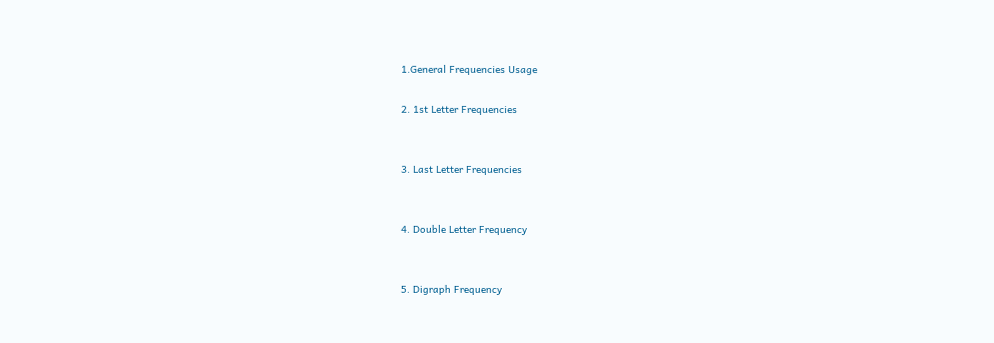1.General Frequencies Usage

2. 1st Letter Frequencies


3. Last Letter Frequencies


4. Double Letter Frequency


5. Digraph Frequency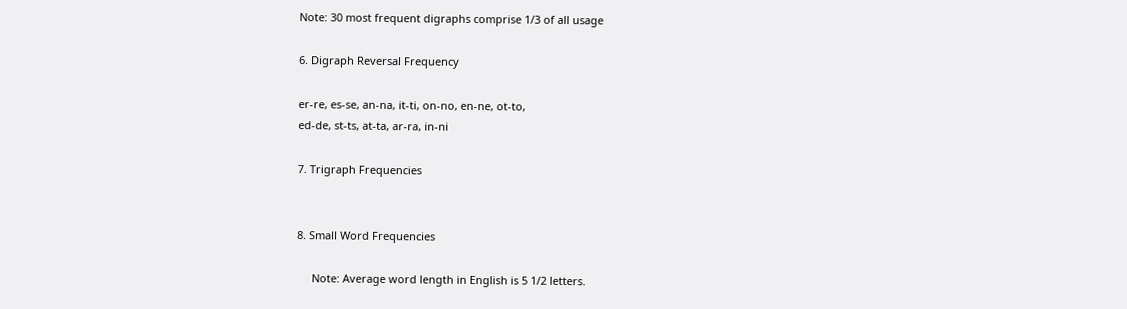Note: 30 most frequent digraphs comprise 1/3 of all usage

6. Digraph Reversal Frequency

er-re, es-se, an-na, it-ti, on-no, en-ne, ot-to,
ed-de, st-ts, at-ta, ar-ra, in-ni

7. Trigraph Frequencies


8. Small Word Frequencies

     Note: Average word length in English is 5 1/2 letters.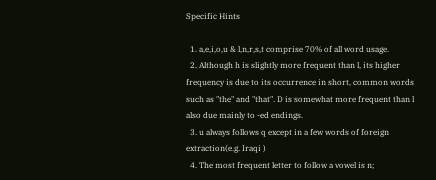Specific Hints

  1. a,e,i,o,u & l,n,r,s,t comprise 70% of all word usage.
  2. Although h is slightly more frequent than l, its higher frequency is due to its occurrence in short, common words such as "the" and "that". D is somewhat more frequent than l also due mainly to -ed endings.
  3. u always follows q except in a few words of foreign extraction(e.g. Iraqi )
  4. The most frequent letter to follow a vowel is n;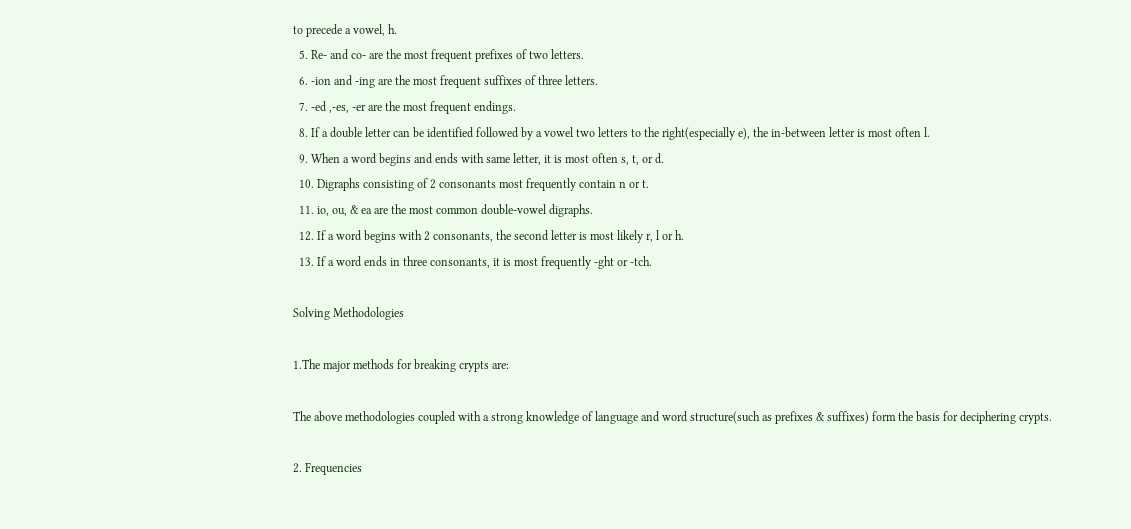to precede a vowel, h.
  5. Re- and co- are the most frequent prefixes of two letters.
  6. -ion and -ing are the most frequent suffixes of three letters.
  7. -ed ,-es, -er are the most frequent endings.
  8. If a double letter can be identified followed by a vowel two letters to the right(especially e), the in-between letter is most often l.
  9. When a word begins and ends with same letter, it is most often s, t, or d.
  10. Digraphs consisting of 2 consonants most frequently contain n or t.
  11. io, ou, & ea are the most common double-vowel digraphs.
  12. If a word begins with 2 consonants, the second letter is most likely r, l or h.
  13. If a word ends in three consonants, it is most frequently -ght or -tch.

Solving Methodologies

1.The major methods for breaking crypts are:

The above methodologies coupled with a strong knowledge of language and word structure(such as prefixes & suffixes) form the basis for deciphering crypts.

2. Frequencies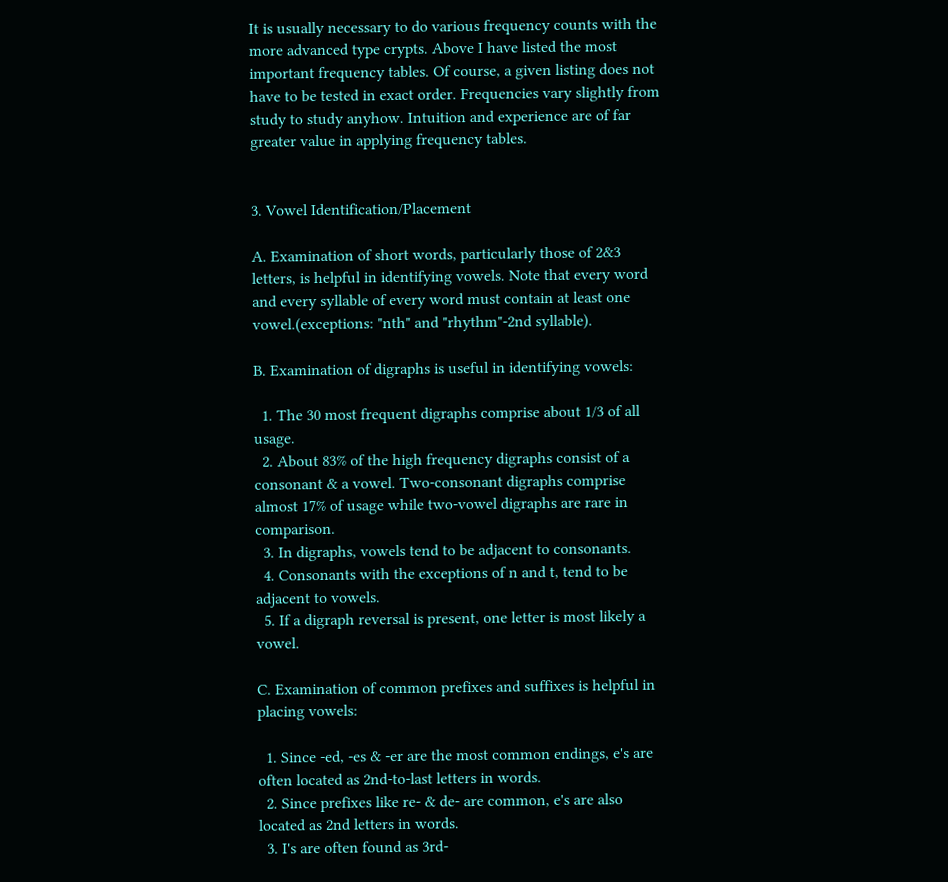It is usually necessary to do various frequency counts with the more advanced type crypts. Above I have listed the most important frequency tables. Of course, a given listing does not have to be tested in exact order. Frequencies vary slightly from study to study anyhow. Intuition and experience are of far greater value in applying frequency tables.


3. Vowel Identification/Placement

A. Examination of short words, particularly those of 2&3 letters, is helpful in identifying vowels. Note that every word and every syllable of every word must contain at least one vowel.(exceptions: "nth" and "rhythm"-2nd syllable).

B. Examination of digraphs is useful in identifying vowels:

  1. The 30 most frequent digraphs comprise about 1/3 of all usage.
  2. About 83% of the high frequency digraphs consist of a consonant & a vowel. Two-consonant digraphs comprise almost 17% of usage while two-vowel digraphs are rare in comparison.
  3. In digraphs, vowels tend to be adjacent to consonants.
  4. Consonants with the exceptions of n and t, tend to be adjacent to vowels.
  5. If a digraph reversal is present, one letter is most likely a vowel.

C. Examination of common prefixes and suffixes is helpful in placing vowels:

  1. Since -ed, -es & -er are the most common endings, e's are often located as 2nd-to-last letters in words.
  2. Since prefixes like re- & de- are common, e's are also located as 2nd letters in words.
  3. I's are often found as 3rd-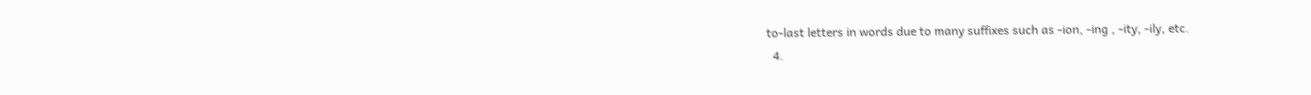to-last letters in words due to many suffixes such as -ion, -ing , -ity, -ily, etc.
  4.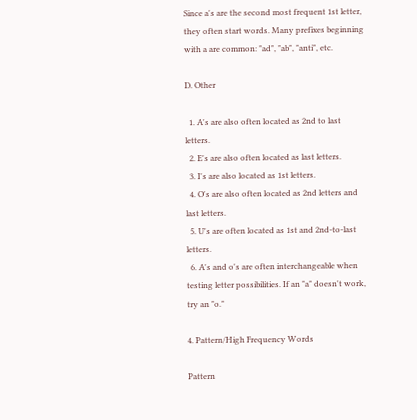Since a's are the second most frequent 1st letter, they often start words. Many prefixes beginning with a are common: "ad", "ab", "anti", etc.

D. Other

  1. A's are also often located as 2nd to last letters.
  2. E's are also often located as last letters.
  3. I's are also located as 1st letters.
  4. O's are also often located as 2nd letters and last letters.
  5. U's are often located as 1st and 2nd-to-last letters.
  6. A's and o's are often interchangeable when testing letter possibilities. If an "a" doesn't work, try an "o."

4. Pattern/High Frequency Words

Pattern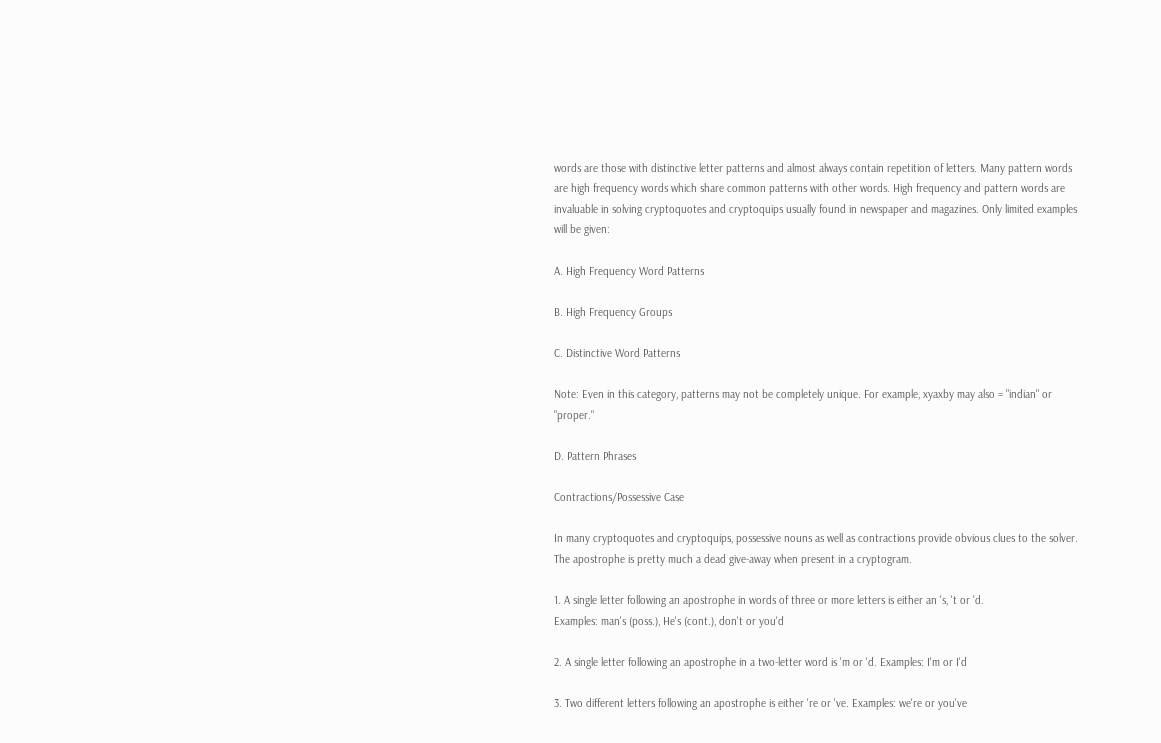words are those with distinctive letter patterns and almost always contain repetition of letters. Many pattern words are high frequency words which share common patterns with other words. High frequency and pattern words are invaluable in solving cryptoquotes and cryptoquips usually found in newspaper and magazines. Only limited examples will be given:

A. High Frequency Word Patterns

B. High Frequency Groups

C. Distinctive Word Patterns

Note: Even in this category, patterns may not be completely unique. For example, xyaxby may also = "indian" or "proper."

D. Pattern Phrases

Contractions/Possessive Case

In many cryptoquotes and cryptoquips, possessive nouns as well as contractions provide obvious clues to the solver. The apostrophe is pretty much a dead give-away when present in a cryptogram.

1. A single letter following an apostrophe in words of three or more letters is either an 's, 't or 'd.
Examples: man's (poss.), He's (cont.), don't or you'd

2. A single letter following an apostrophe in a two-letter word is 'm or 'd. Examples: I'm or I'd

3. Two different letters following an apostrophe is either 're or 've. Examples: we're or you've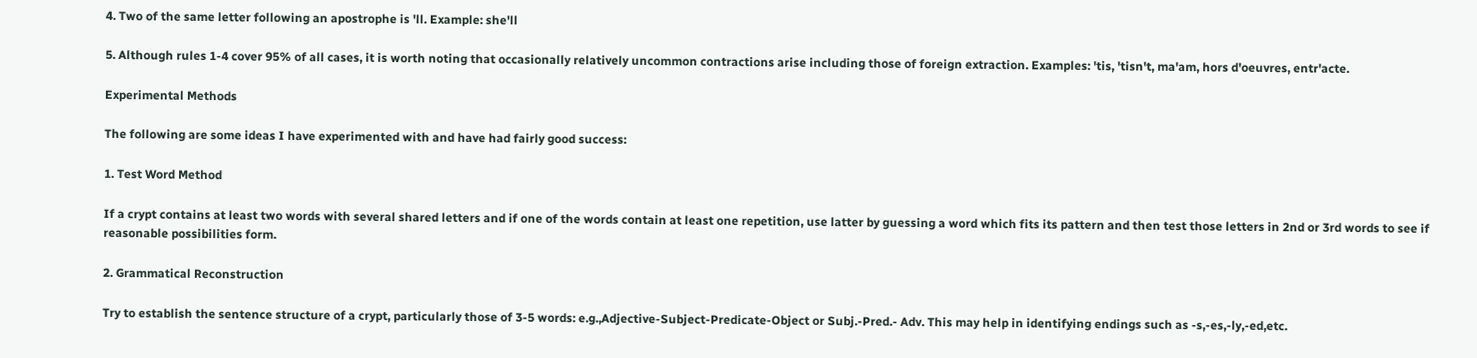4. Two of the same letter following an apostrophe is 'll. Example: she'll

5. Although rules 1-4 cover 95% of all cases, it is worth noting that occasionally relatively uncommon contractions arise including those of foreign extraction. Examples: 'tis, 'tisn't, ma'am, hors d'oeuvres, entr'acte.

Experimental Methods

The following are some ideas I have experimented with and have had fairly good success:

1. Test Word Method

If a crypt contains at least two words with several shared letters and if one of the words contain at least one repetition, use latter by guessing a word which fits its pattern and then test those letters in 2nd or 3rd words to see if reasonable possibilities form.

2. Grammatical Reconstruction

Try to establish the sentence structure of a crypt, particularly those of 3-5 words: e.g.,Adjective-Subject-Predicate-Object or Subj.-Pred.- Adv. This may help in identifying endings such as -s,-es,-ly,-ed,etc.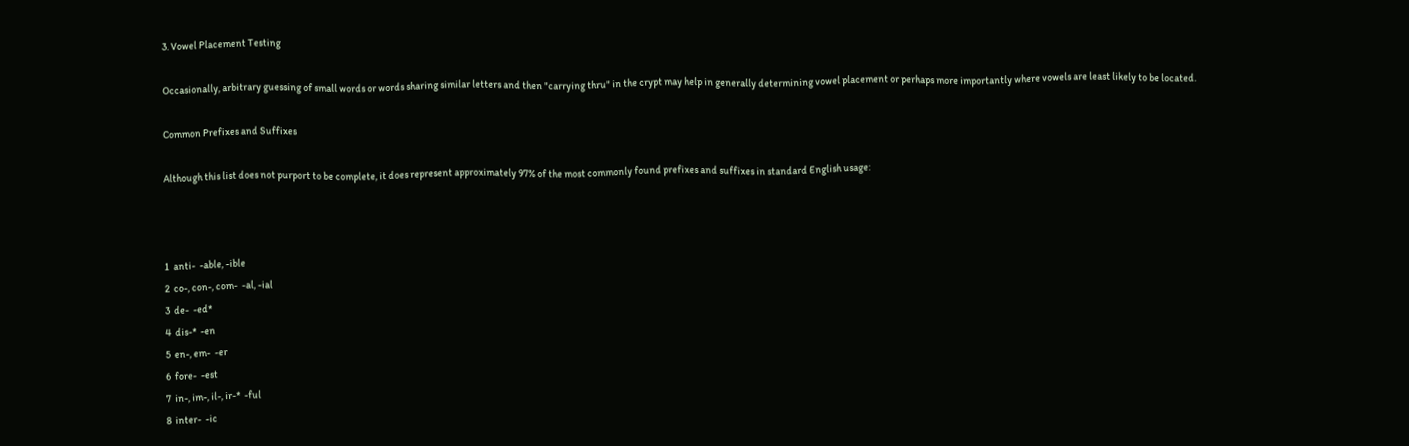3. Vowel Placement Testing

Occasionally, arbitrary guessing of small words or words sharing similar letters and then "carrying thru" in the crypt may help in generally determining vowel placement or perhaps more importantly where vowels are least likely to be located.

Common Prefixes and Suffixes

Although this list does not purport to be complete, it does represent approximately 97% of the most commonly found prefixes and suffixes in standard English usage:



1  anti-  -able, -ible
2  co-, con-, com-  -al, -ial
3  de-  -ed*
4  dis-*  -en
5  en-, em-  -er
6  fore-  -est
7  in-, im-, il-, ir-*  -ful
8  inter-  -ic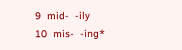9  mid-  -ily
10  mis-  -ing*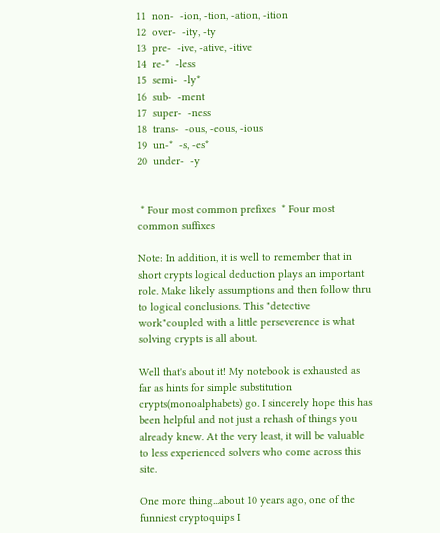11  non-  -ion, -tion, -ation, -ition
12  over-  -ity, -ty
13  pre-  -ive, -ative, -itive
14  re-*  -less
15  semi-  -ly*
16  sub-  -ment
17  super-  -ness
18  trans-  -ous, -eous, -ious
19  un-*  -s, -es*
20  under-  -y


 * Four most common prefixes  * Four most common suffixes

Note: In addition, it is well to remember that in short crypts logical deduction plays an important role. Make likely assumptions and then follow thru to logical conclusions. This "detective work"coupled with a little perseverence is what solving crypts is all about.

Well that's about it! My notebook is exhausted as far as hints for simple substitution crypts(monoalphabets) go. I sincerely hope this has been helpful and not just a rehash of things you already knew. At the very least, it will be valuable to less experienced solvers who come across this site.

One more thing...about 10 years ago, one of the funniest cryptoquips I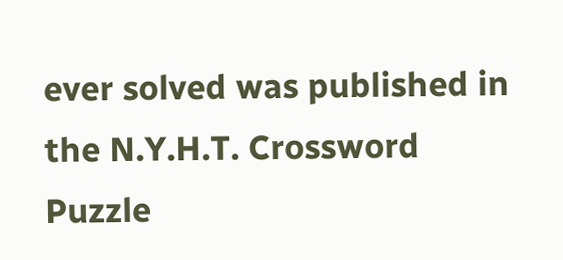ever solved was published in the N.Y.H.T. Crossword Puzzle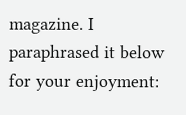magazine. I paraphrased it below for your enjoyment: